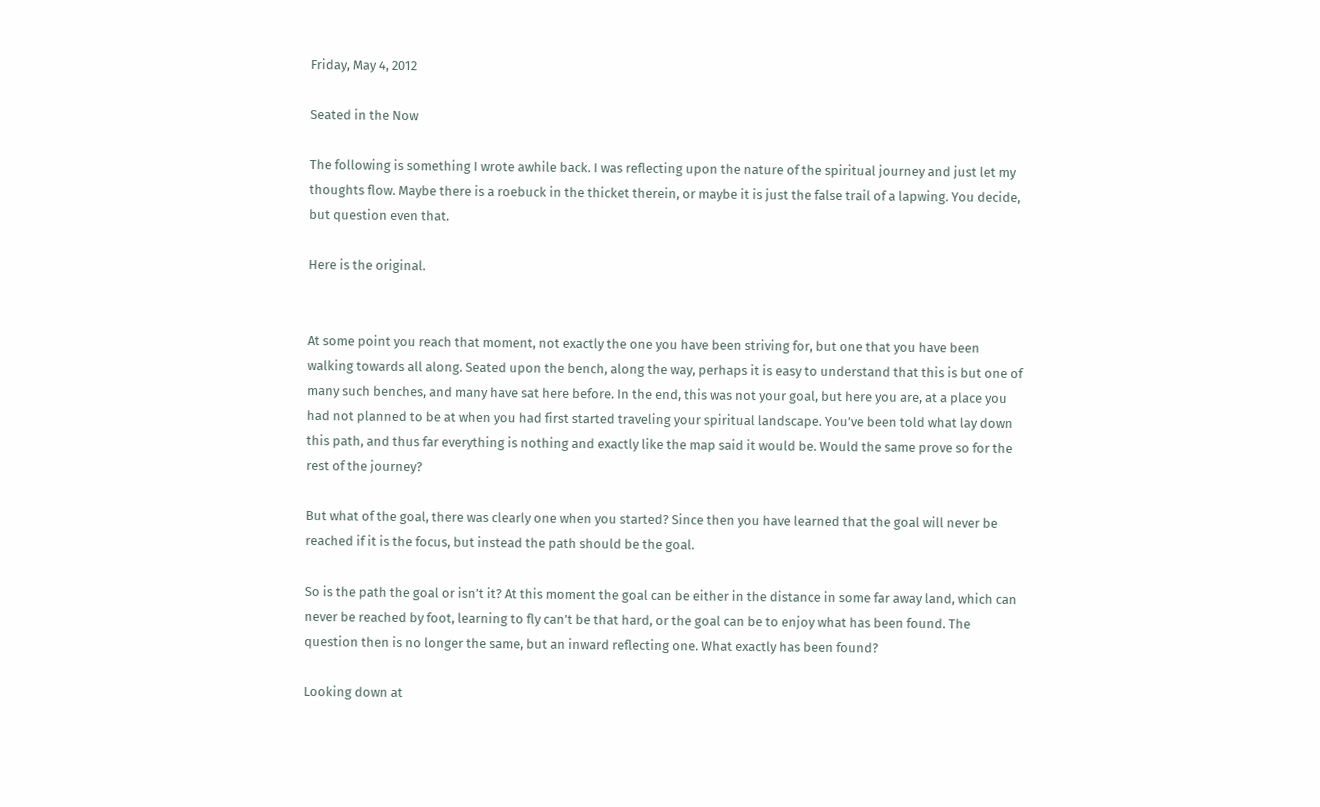Friday, May 4, 2012

Seated in the Now

The following is something I wrote awhile back. I was reflecting upon the nature of the spiritual journey and just let my thoughts flow. Maybe there is a roebuck in the thicket therein, or maybe it is just the false trail of a lapwing. You decide, but question even that.

Here is the original.


At some point you reach that moment, not exactly the one you have been striving for, but one that you have been walking towards all along. Seated upon the bench, along the way, perhaps it is easy to understand that this is but one of many such benches, and many have sat here before. In the end, this was not your goal, but here you are, at a place you had not planned to be at when you had first started traveling your spiritual landscape. You’ve been told what lay down this path, and thus far everything is nothing and exactly like the map said it would be. Would the same prove so for the rest of the journey?

But what of the goal, there was clearly one when you started? Since then you have learned that the goal will never be reached if it is the focus, but instead the path should be the goal.

So is the path the goal or isn’t it? At this moment the goal can be either in the distance in some far away land, which can never be reached by foot, learning to fly can’t be that hard, or the goal can be to enjoy what has been found. The question then is no longer the same, but an inward reflecting one. What exactly has been found?

Looking down at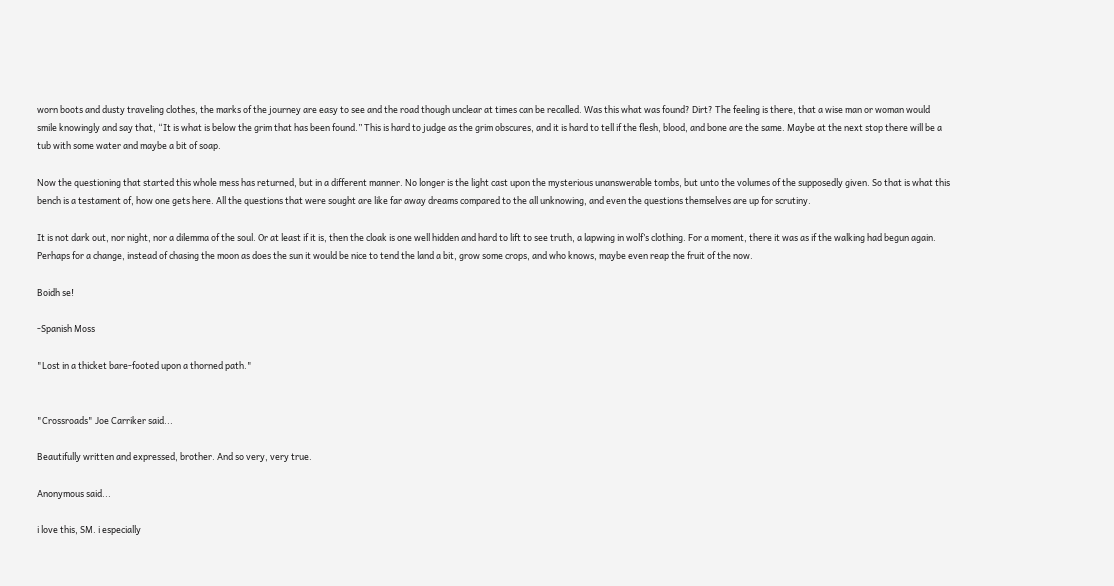worn boots and dusty traveling clothes, the marks of the journey are easy to see and the road though unclear at times can be recalled. Was this what was found? Dirt? The feeling is there, that a wise man or woman would smile knowingly and say that, “It is what is below the grim that has been found.” This is hard to judge as the grim obscures, and it is hard to tell if the flesh, blood, and bone are the same. Maybe at the next stop there will be a tub with some water and maybe a bit of soap.

Now the questioning that started this whole mess has returned, but in a different manner. No longer is the light cast upon the mysterious unanswerable tombs, but unto the volumes of the supposedly given. So that is what this bench is a testament of, how one gets here. All the questions that were sought are like far away dreams compared to the all unknowing, and even the questions themselves are up for scrutiny.

It is not dark out, nor night, nor a dilemma of the soul. Or at least if it is, then the cloak is one well hidden and hard to lift to see truth, a lapwing in wolf’s clothing. For a moment, there it was as if the walking had begun again. Perhaps for a change, instead of chasing the moon as does the sun it would be nice to tend the land a bit, grow some crops, and who knows, maybe even reap the fruit of the now.

Boidh se!

-Spanish Moss

"Lost in a thicket bare-footed upon a thorned path."


"Crossroads" Joe Carriker said...

Beautifully written and expressed, brother. And so very, very true.

Anonymous said...

i love this, SM. i especially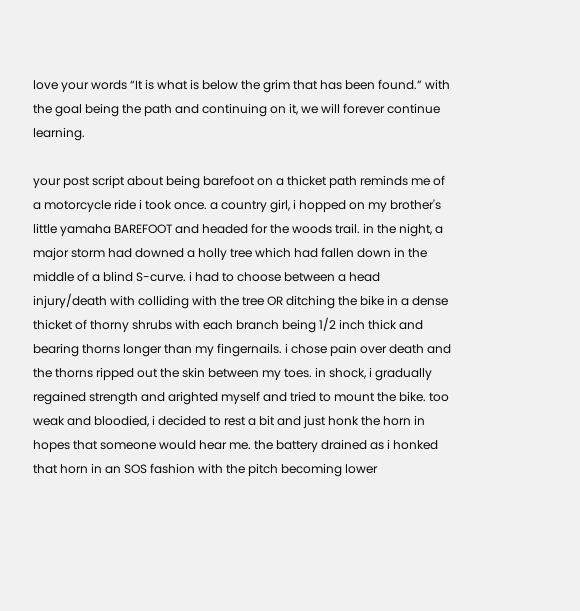love your words “It is what is below the grim that has been found.” with the goal being the path and continuing on it, we will forever continue learning.

your post script about being barefoot on a thicket path reminds me of a motorcycle ride i took once. a country girl, i hopped on my brother's little yamaha BAREFOOT and headed for the woods trail. in the night, a major storm had downed a holly tree which had fallen down in the middle of a blind S-curve. i had to choose between a head injury/death with colliding with the tree OR ditching the bike in a dense thicket of thorny shrubs with each branch being 1/2 inch thick and bearing thorns longer than my fingernails. i chose pain over death and the thorns ripped out the skin between my toes. in shock, i gradually regained strength and arighted myself and tried to mount the bike. too weak and bloodied, i decided to rest a bit and just honk the horn in hopes that someone would hear me. the battery drained as i honked that horn in an SOS fashion with the pitch becoming lower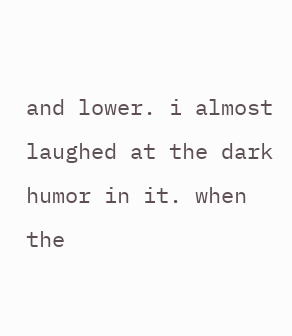and lower. i almost laughed at the dark humor in it. when the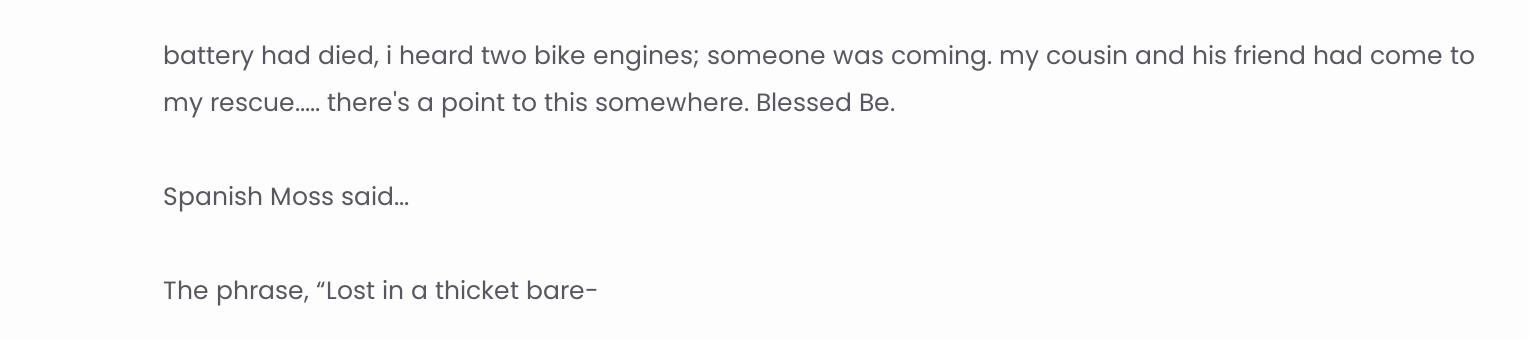battery had died, i heard two bike engines; someone was coming. my cousin and his friend had come to my rescue..... there's a point to this somewhere. Blessed Be.

Spanish Moss said...

The phrase, “Lost in a thicket bare-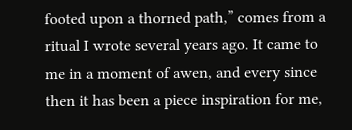footed upon a thorned path,” comes from a ritual I wrote several years ago. It came to me in a moment of awen, and every since then it has been a piece inspiration for me,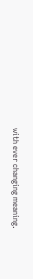with ever changing meaning.